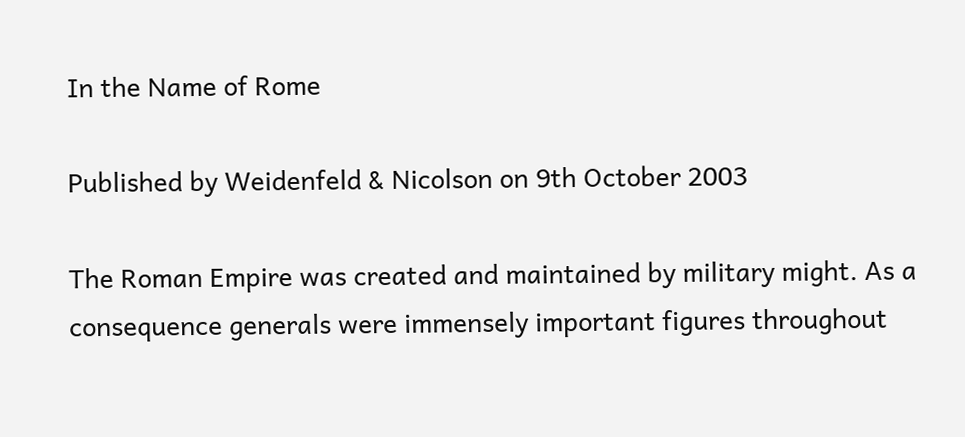In the Name of Rome

Published by Weidenfeld & Nicolson on 9th October 2003

The Roman Empire was created and maintained by military might. As a consequence generals were immensely important figures throughout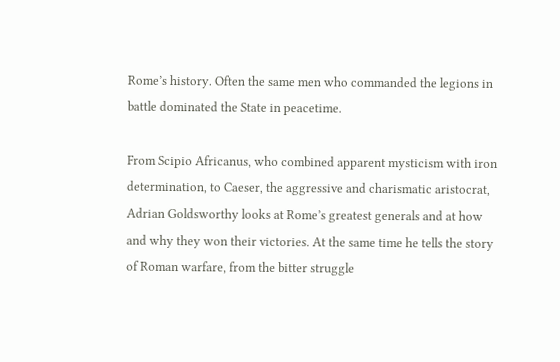Rome’s history. Often the same men who commanded the legions in battle dominated the State in peacetime.

From Scipio Africanus, who combined apparent mysticism with iron determination, to Caeser, the aggressive and charismatic aristocrat, Adrian Goldsworthy looks at Rome’s greatest generals and at how and why they won their victories. At the same time he tells the story of Roman warfare, from the bitter struggle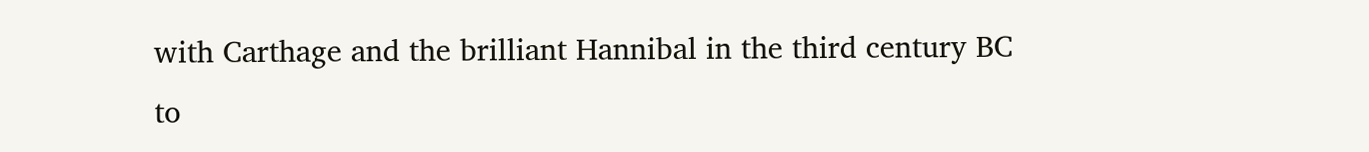with Carthage and the brilliant Hannibal in the third century BC to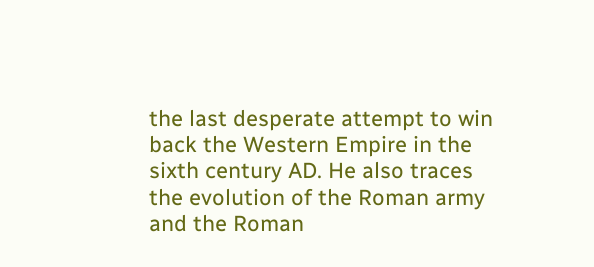the last desperate attempt to win back the Western Empire in the sixth century AD. He also traces the evolution of the Roman army and the Roman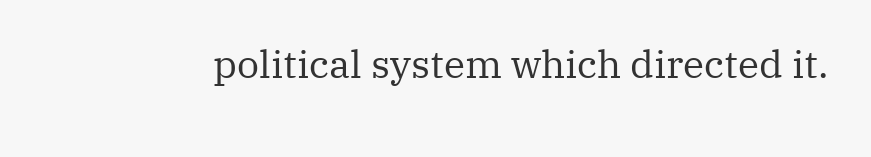political system which directed it.